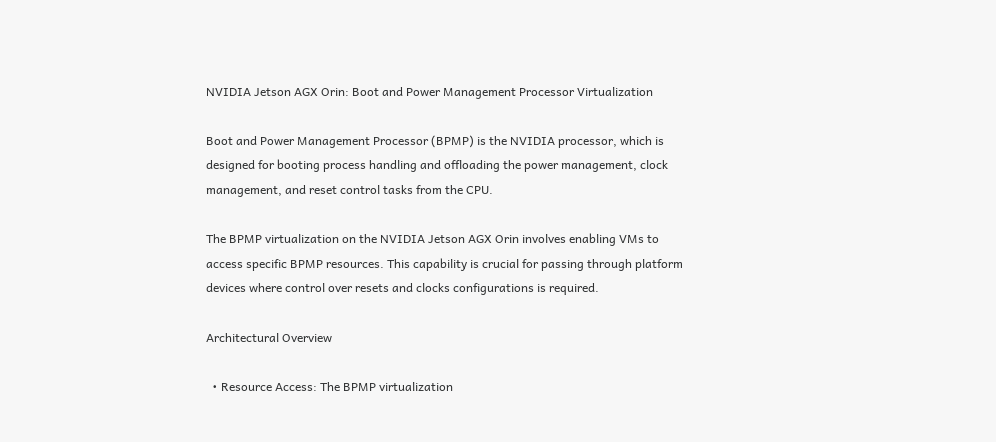NVIDIA Jetson AGX Orin: Boot and Power Management Processor Virtualization

Boot and Power Management Processor (BPMP) is the NVIDIA processor, which is designed for booting process handling and offloading the power management, clock management, and reset control tasks from the CPU.

The BPMP virtualization on the NVIDIA Jetson AGX Orin involves enabling VMs to access specific BPMP resources. This capability is crucial for passing through platform devices where control over resets and clocks configurations is required.

Architectural Overview

  • Resource Access: The BPMP virtualization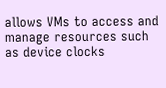allows VMs to access and manage resources such as device clocks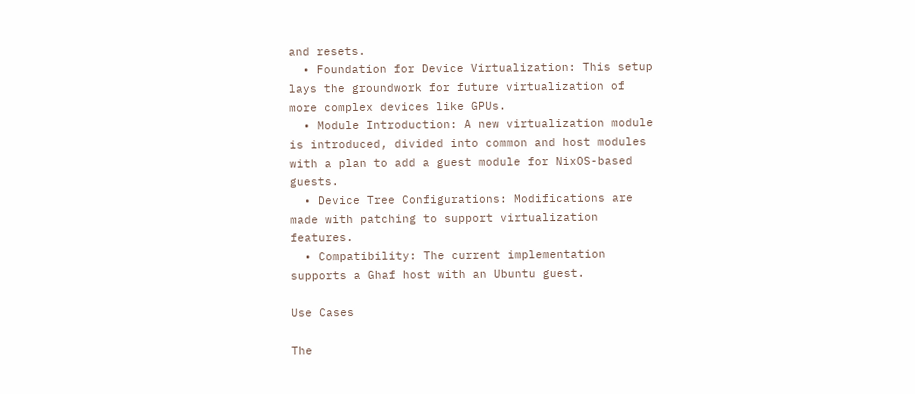and resets.
  • Foundation for Device Virtualization: This setup lays the groundwork for future virtualization of more complex devices like GPUs.
  • Module Introduction: A new virtualization module is introduced, divided into common and host modules with a plan to add a guest module for NixOS-based guests.
  • Device Tree Configurations: Modifications are made with patching to support virtualization features.
  • Compatibility: The current implementation supports a Ghaf host with an Ubuntu guest.

Use Cases

The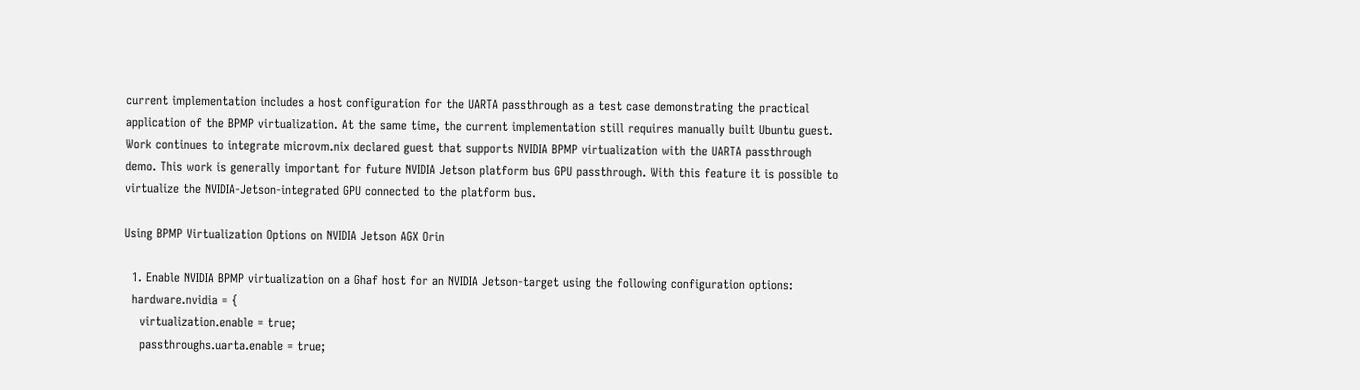current implementation includes a host configuration for the UARTA passthrough as a test case demonstrating the practical application of the BPMP virtualization. At the same time, the current implementation still requires manually built Ubuntu guest. Work continues to integrate microvm.nix declared guest that supports NVIDIA BPMP virtualization with the UARTA passthrough demo. This work is generally important for future NVIDIA Jetson platform bus GPU passthrough. With this feature it is possible to virtualize the NVIDIA-Jetson-integrated GPU connected to the platform bus.

Using BPMP Virtualization Options on NVIDIA Jetson AGX Orin

  1. Enable NVIDIA BPMP virtualization on a Ghaf host for an NVIDIA Jetson-target using the following configuration options:
  hardware.nvidia = {
    virtualization.enable = true;
    passthroughs.uarta.enable = true;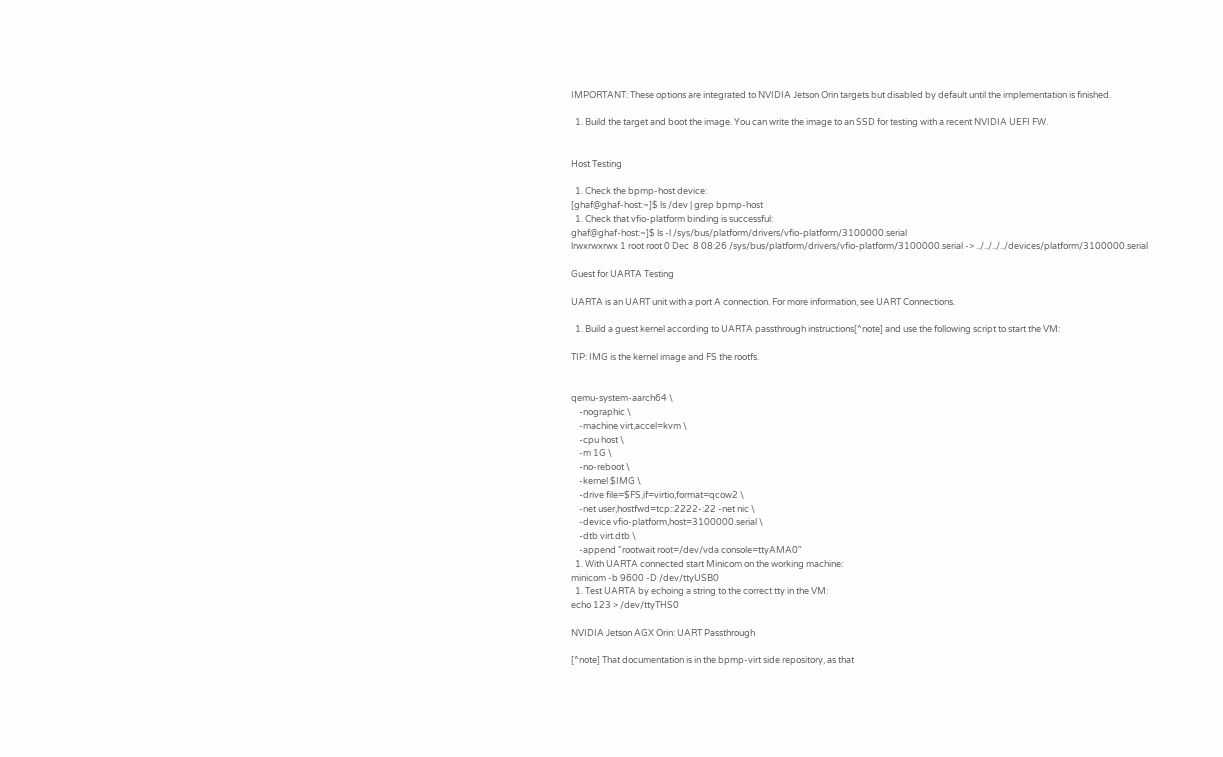IMPORTANT: These options are integrated to NVIDIA Jetson Orin targets but disabled by default until the implementation is finished.

  1. Build the target and boot the image. You can write the image to an SSD for testing with a recent NVIDIA UEFI FW.


Host Testing

  1. Check the bpmp-host device:
[ghaf@ghaf-host:~]$ ls /dev | grep bpmp-host
  1. Check that vfio-platform binding is successful:
ghaf@ghaf-host:~]$ ls -l /sys/bus/platform/drivers/vfio-platform/3100000.serial
lrwxrwxrwx 1 root root 0 Dec  8 08:26 /sys/bus/platform/drivers/vfio-platform/3100000.serial -> ../../../../devices/platform/3100000.serial

Guest for UARTA Testing

UARTA is an UART unit with a port A connection. For more information, see UART Connections.

  1. Build a guest kernel according to UARTA passthrough instructions[^note] and use the following script to start the VM:

TIP: IMG is the kernel image and FS the rootfs.


qemu-system-aarch64 \
    -nographic \
    -machine virt,accel=kvm \
    -cpu host \
    -m 1G \
    -no-reboot \
    -kernel $IMG \
    -drive file=$FS,if=virtio,format=qcow2 \
    -net user,hostfwd=tcp::2222-:22 -net nic \
    -device vfio-platform,host=3100000.serial \
    -dtb virt.dtb \
    -append "rootwait root=/dev/vda console=ttyAMA0"
  1. With UARTA connected start Minicom on the working machine:
minicom -b 9600 -D /dev/ttyUSB0
  1. Test UARTA by echoing a string to the correct tty in the VM:
echo 123 > /dev/ttyTHS0

NVIDIA Jetson AGX Orin: UART Passthrough

[^note] That documentation is in the bpmp-virt side repository, as that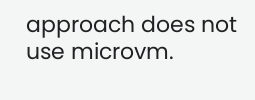approach does not use microvm.